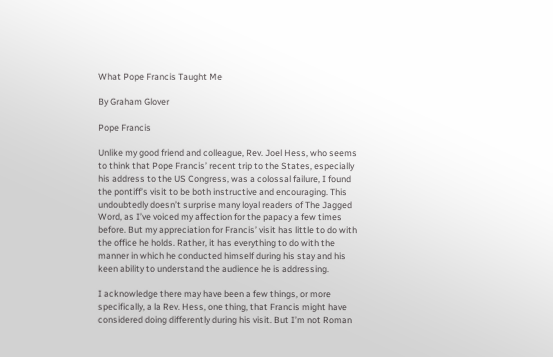What Pope Francis Taught Me

By Graham Glover

Pope Francis

Unlike my good friend and colleague, Rev. Joel Hess, who seems to think that Pope Francis’ recent trip to the States, especially his address to the US Congress, was a colossal failure, I found the pontiff’s visit to be both instructive and encouraging. This undoubtedly doesn’t surprise many loyal readers of The Jagged Word, as I’ve voiced my affection for the papacy a few times before. But my appreciation for Francis’ visit has little to do with the office he holds. Rather, it has everything to do with the manner in which he conducted himself during his stay and his keen ability to understand the audience he is addressing.

I acknowledge there may have been a few things, or more specifically, a la Rev. Hess, one thing, that Francis might have considered doing differently during his visit. But I’m not Roman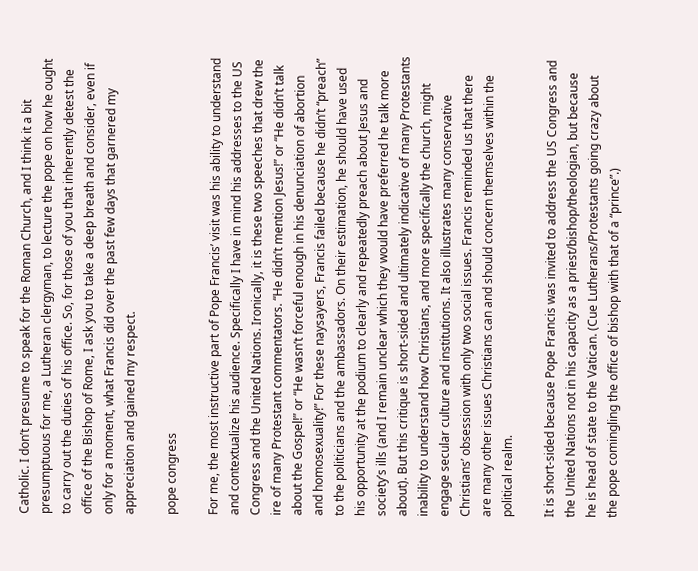Catholic. I don’t presume to speak for the Roman Church, and I think it a bit presumptuous for me, a Lutheran clergyman, to lecture the pope on how he ought to carry out the duties of his office. So, for those of you that inherently detest the office of the Bishop of Rome, I ask you to take a deep breath and consider, even if only for a moment, what Francis did over the past few days that garnered my appreciation and gained my respect.

pope congress

For me, the most instructive part of Pope Francis’ visit was his ability to understand and contextualize his audience. Specifically I have in mind his addresses to the US Congress and the United Nations. Ironically, it is these two speeches that drew the ire of many Protestant commentators. “He didn’t mention Jesus!” or “He didn’t talk about the Gospel!” or “He wasn’t forceful enough in his denunciation of abortion and homosexuality!” For these naysayers, Francis failed because he didn’t “preach” to the politicians and the ambassadors. On their estimation, he should have used his opportunity at the podium to clearly and repeatedly preach about Jesus and society’s ills (and I remain unclear which they would have preferred he talk more about). But this critique is short-sided and ultimately indicative of many Protestants inability to understand how Christians, and more specifically the church, might engage secular culture and institutions. It also illustrates many conservative Christians’ obsession with only two social issues. Francis reminded us that there are many other issues Christians can and should concern themselves within the political realm.

It is short-sided because Pope Francis was invited to address the US Congress and the United Nations not in his capacity as a priest/bishop/theologian, but because he is head of state to the Vatican. (Cue Lutherans/Protestants going crazy about the pope comingling the office of bishop with that of a “prince”.)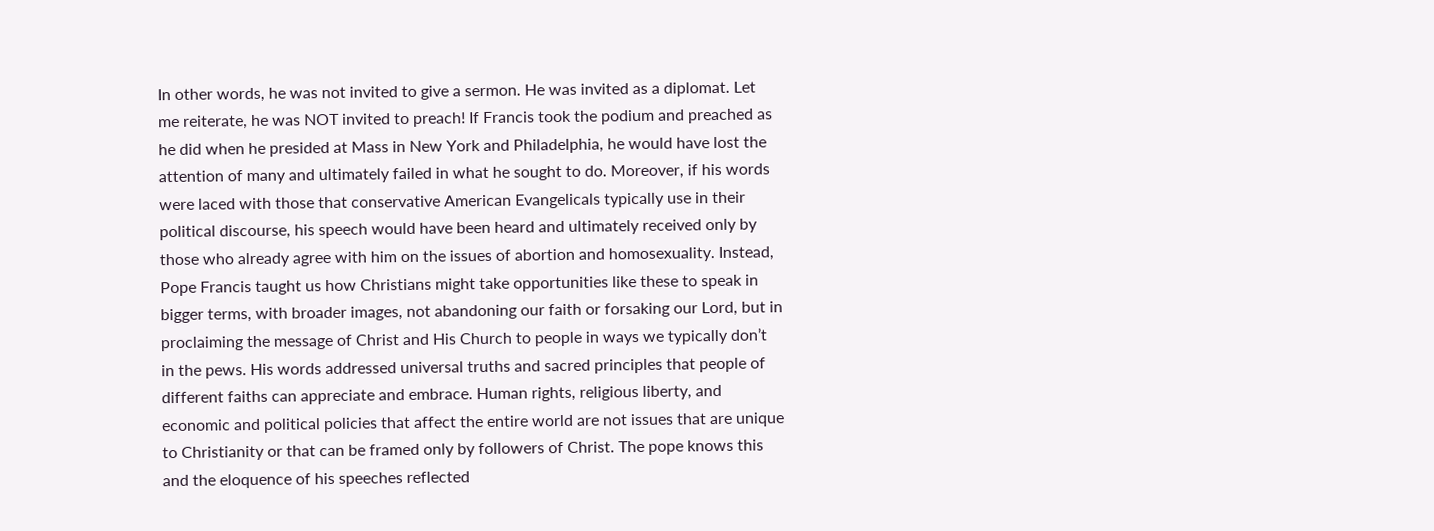In other words, he was not invited to give a sermon. He was invited as a diplomat. Let me reiterate, he was NOT invited to preach! If Francis took the podium and preached as he did when he presided at Mass in New York and Philadelphia, he would have lost the attention of many and ultimately failed in what he sought to do. Moreover, if his words were laced with those that conservative American Evangelicals typically use in their political discourse, his speech would have been heard and ultimately received only by those who already agree with him on the issues of abortion and homosexuality. Instead, Pope Francis taught us how Christians might take opportunities like these to speak in bigger terms, with broader images, not abandoning our faith or forsaking our Lord, but in proclaiming the message of Christ and His Church to people in ways we typically don’t in the pews. His words addressed universal truths and sacred principles that people of different faiths can appreciate and embrace. Human rights, religious liberty, and economic and political policies that affect the entire world are not issues that are unique to Christianity or that can be framed only by followers of Christ. The pope knows this and the eloquence of his speeches reflected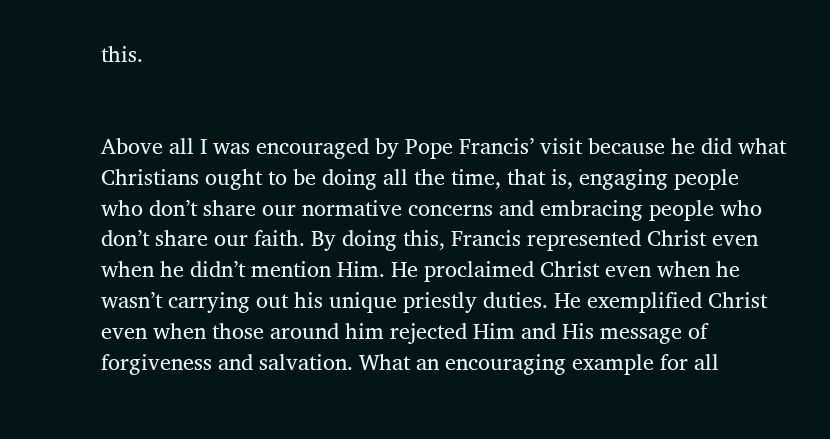this.


Above all I was encouraged by Pope Francis’ visit because he did what Christians ought to be doing all the time, that is, engaging people who don’t share our normative concerns and embracing people who don’t share our faith. By doing this, Francis represented Christ even when he didn’t mention Him. He proclaimed Christ even when he wasn’t carrying out his unique priestly duties. He exemplified Christ even when those around him rejected Him and His message of forgiveness and salvation. What an encouraging example for all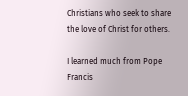Christians who seek to share the love of Christ for others.

I learned much from Pope Francis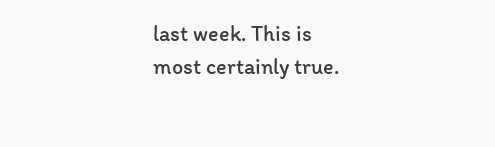last week. This is most certainly true.